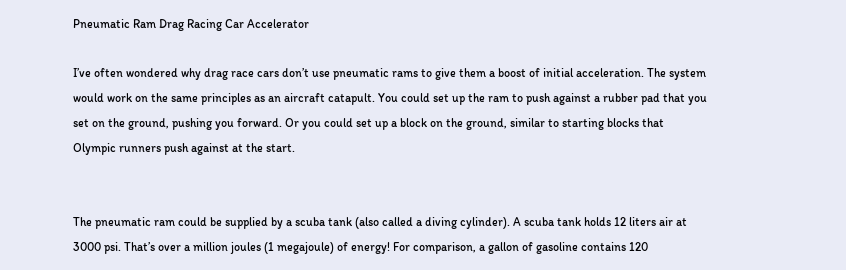Pneumatic Ram Drag Racing Car Accelerator

I’ve often wondered why drag race cars don’t use pneumatic rams to give them a boost of initial acceleration. The system would work on the same principles as an aircraft catapult. You could set up the ram to push against a rubber pad that you set on the ground, pushing you forward. Or you could set up a block on the ground, similar to starting blocks that Olympic runners push against at the start.


The pneumatic ram could be supplied by a scuba tank (also called a diving cylinder). A scuba tank holds 12 liters air at 3000 psi. That’s over a million joules (1 megajoule) of energy! For comparison, a gallon of gasoline contains 120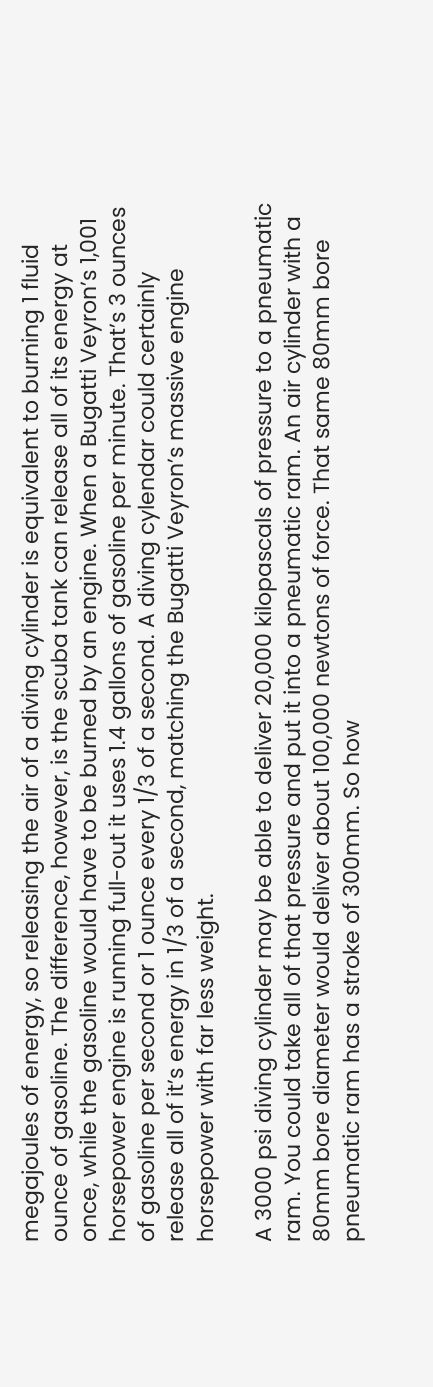megajoules of energy, so releasing the air of a diving cylinder is equivalent to burning 1 fluid ounce of gasoline. The difference, however, is the scuba tank can release all of its energy at once, while the gasoline would have to be burned by an engine. When a Bugatti Veyron’s 1,001 horsepower engine is running full-out it uses 1.4 gallons of gasoline per minute. That’s 3 ounces of gasoline per second or 1 ounce every 1/3 of a second. A diving cylendar could certainly release all of it’s energy in 1/3 of a second, matching the Bugatti Veyron’s massive engine horsepower with far less weight.

A 3000 psi diving cylinder may be able to deliver 20,000 kilopascals of pressure to a pneumatic ram. You could take all of that pressure and put it into a pneumatic ram. An air cylinder with a 80mm bore diameter would deliver about 100,000 newtons of force. That same 80mm bore pneumatic ram has a stroke of 300mm. So how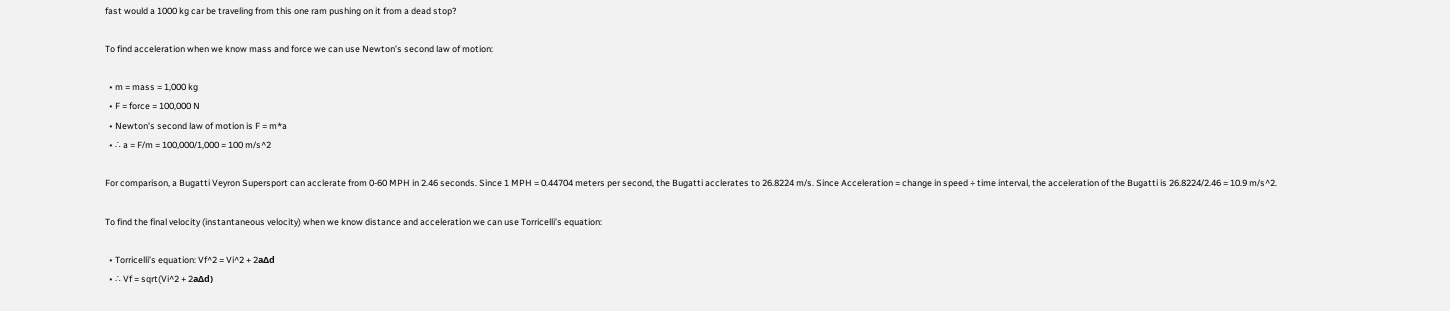fast would a 1000 kg car be traveling from this one ram pushing on it from a dead stop?

To find acceleration when we know mass and force we can use Newton’s second law of motion:

  • m = mass = 1,000 kg
  • F = force = 100,000 N
  • Newton’s second law of motion is F = m*a
  • ∴ a = F/m = 100,000/1,000 = 100 m/s^2

For comparison, a Bugatti Veyron Supersport can acclerate from 0-60 MPH in 2.46 seconds. Since 1 MPH = 0.44704 meters per second, the Bugatti acclerates to 26.8224 m/s. Since Acceleration = change in speed ÷ time interval, the acceleration of the Bugatti is 26.8224/2.46 = 10.9 m/s^2.

To find the final velocity (instantaneous velocity) when we know distance and acceleration we can use Torricelli’s equation:

  • Torricelli’s equation: Vf^2 = Vi^2 + 2aΔd
  • ∴ Vf = sqrt(Vi^2 + 2aΔd)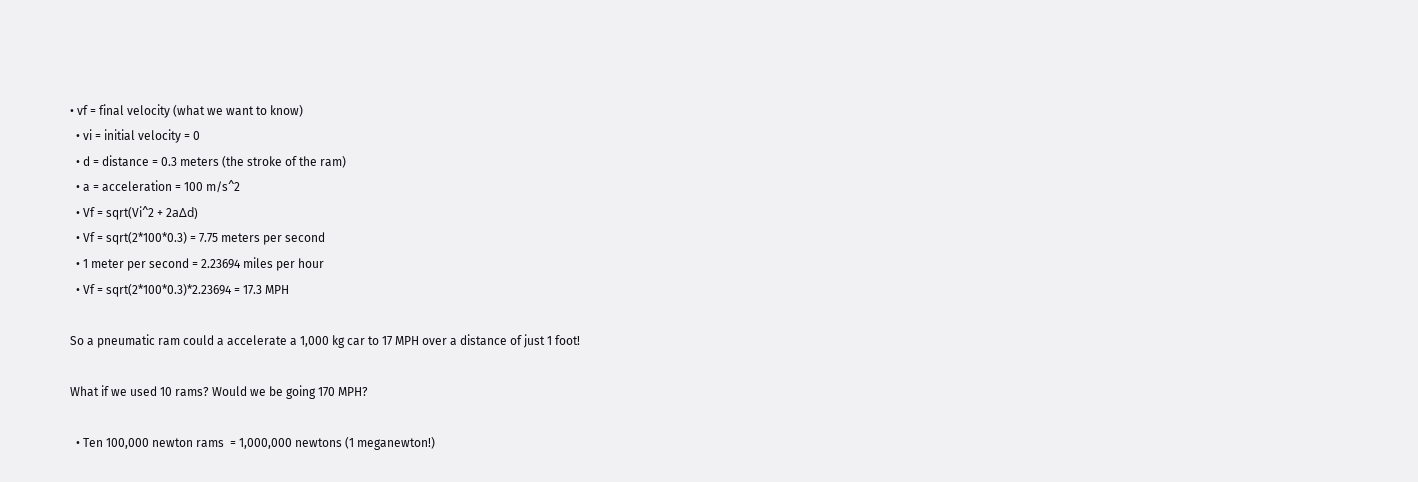• vf = final velocity (what we want to know)
  • vi = initial velocity = 0
  • d = distance = 0.3 meters (the stroke of the ram)
  • a = acceleration = 100 m/s^2
  • Vf = sqrt(Vi^2 + 2aΔd)
  • Vf = sqrt(2*100*0.3) = 7.75 meters per second
  • 1 meter per second = 2.23694 miles per hour
  • Vf = sqrt(2*100*0.3)*2.23694 = 17.3 MPH

So a pneumatic ram could a accelerate a 1,000 kg car to 17 MPH over a distance of just 1 foot!

What if we used 10 rams? Would we be going 170 MPH?

  • Ten 100,000 newton rams  = 1,000,000 newtons (1 meganewton!)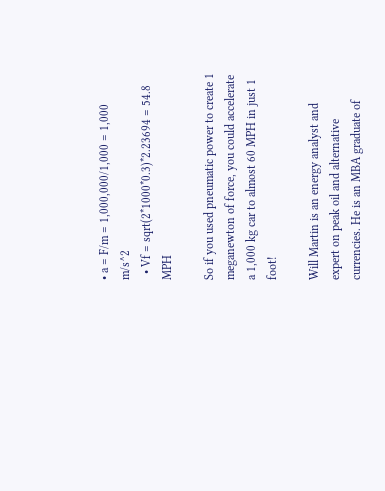• a = F/m = 1,000,000/1,000 = 1,000 m/s^2
  • Vf = sqrt(2*1000*0.3)*2.23694 = 54.8 MPH

So if you used pneumatic power to create 1 meganewton of force, you could accelerate a 1,000 kg car to almost 60 MPH in just 1 foot!

Will Martin is an energy analyst and expert on peak oil and alternative currencies. He is an MBA graduate of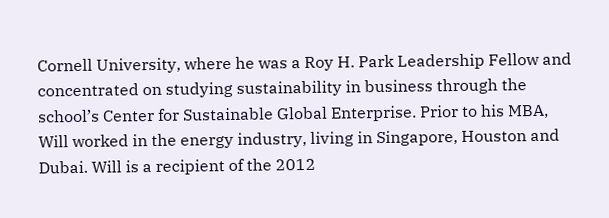Cornell University, where he was a Roy H. Park Leadership Fellow and concentrated on studying sustainability in business through the school’s Center for Sustainable Global Enterprise. Prior to his MBA, Will worked in the energy industry, living in Singapore, Houston and Dubai. Will is a recipient of the 2012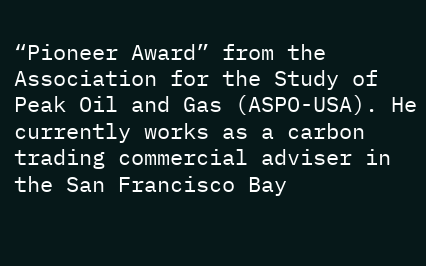“Pioneer Award” from the Association for the Study of Peak Oil and Gas (ASPO-USA). He currently works as a carbon trading commercial adviser in the San Francisco Bay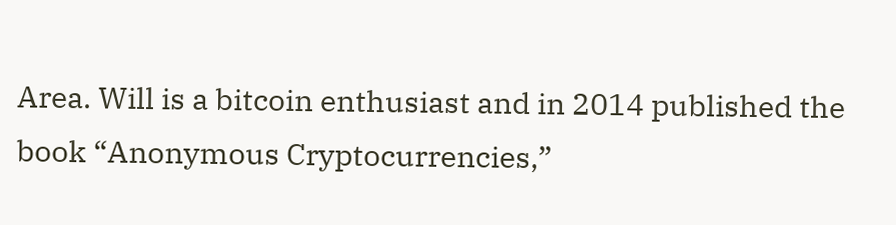Area. Will is a bitcoin enthusiast and in 2014 published the book “Anonymous Cryptocurrencies,”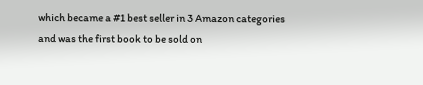which became a #1 best seller in 3 Amazon categories and was the first book to be sold on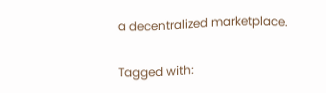a decentralized marketplace.

Tagged with: